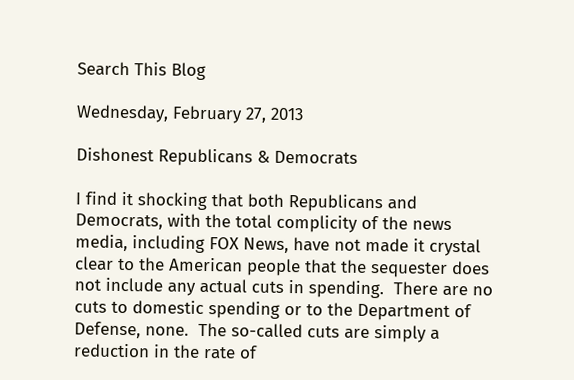Search This Blog

Wednesday, February 27, 2013

Dishonest Republicans & Democrats

I find it shocking that both Republicans and Democrats, with the total complicity of the news media, including FOX News, have not made it crystal clear to the American people that the sequester does not include any actual cuts in spending.  There are no cuts to domestic spending or to the Department of Defense, none.  The so-called cuts are simply a reduction in the rate of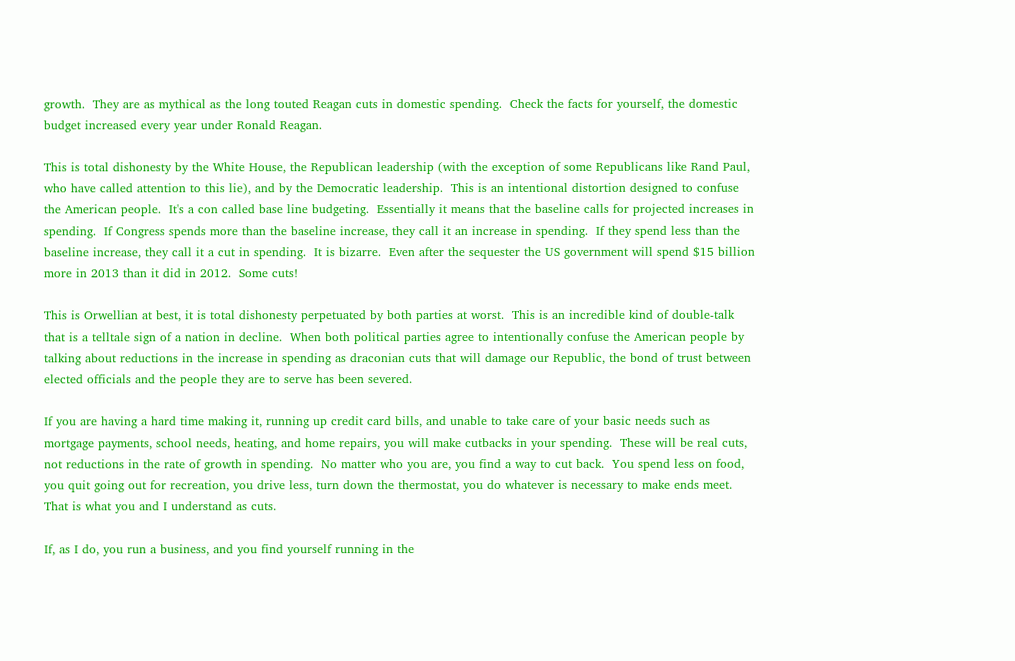growth.  They are as mythical as the long touted Reagan cuts in domestic spending.  Check the facts for yourself, the domestic budget increased every year under Ronald Reagan.

This is total dishonesty by the White House, the Republican leadership (with the exception of some Republicans like Rand Paul, who have called attention to this lie), and by the Democratic leadership.  This is an intentional distortion designed to confuse the American people.  It's a con called base line budgeting.  Essentially it means that the baseline calls for projected increases in spending.  If Congress spends more than the baseline increase, they call it an increase in spending.  If they spend less than the baseline increase, they call it a cut in spending.  It is bizarre.  Even after the sequester the US government will spend $15 billion more in 2013 than it did in 2012.  Some cuts!

This is Orwellian at best, it is total dishonesty perpetuated by both parties at worst.  This is an incredible kind of double-talk that is a telltale sign of a nation in decline.  When both political parties agree to intentionally confuse the American people by talking about reductions in the increase in spending as draconian cuts that will damage our Republic, the bond of trust between elected officials and the people they are to serve has been severed.

If you are having a hard time making it, running up credit card bills, and unable to take care of your basic needs such as mortgage payments, school needs, heating, and home repairs, you will make cutbacks in your spending.  These will be real cuts, not reductions in the rate of growth in spending.  No matter who you are, you find a way to cut back.  You spend less on food, you quit going out for recreation, you drive less, turn down the thermostat, you do whatever is necessary to make ends meet.  That is what you and I understand as cuts.

If, as I do, you run a business, and you find yourself running in the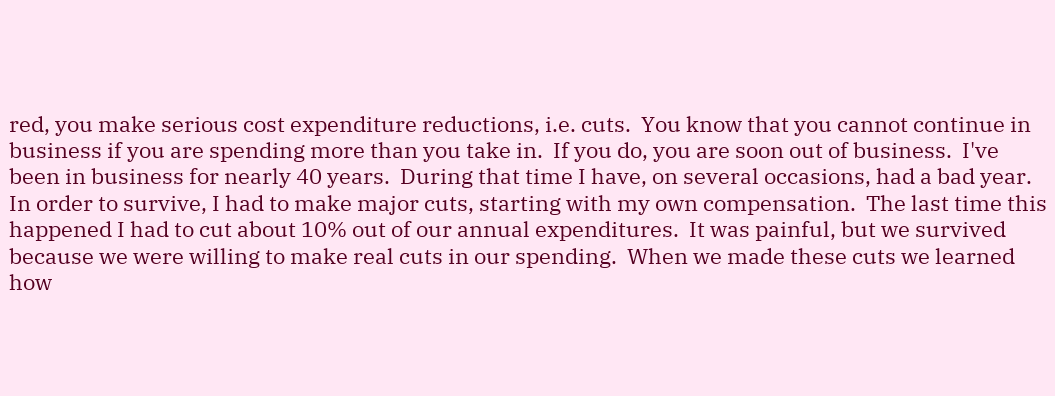red, you make serious cost expenditure reductions, i.e. cuts.  You know that you cannot continue in business if you are spending more than you take in.  If you do, you are soon out of business.  I've been in business for nearly 40 years.  During that time I have, on several occasions, had a bad year.  In order to survive, I had to make major cuts, starting with my own compensation.  The last time this happened I had to cut about 10% out of our annual expenditures.  It was painful, but we survived because we were willing to make real cuts in our spending.  When we made these cuts we learned how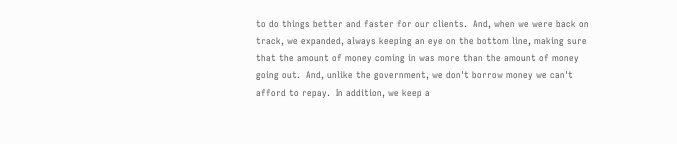to do things better and faster for our clients.  And, when we were back on track, we expanded, always keeping an eye on the bottom line, making sure that the amount of money coming in was more than the amount of money going out.  And, unlike the government, we don't borrow money we can't afford to repay.  In addition, we keep a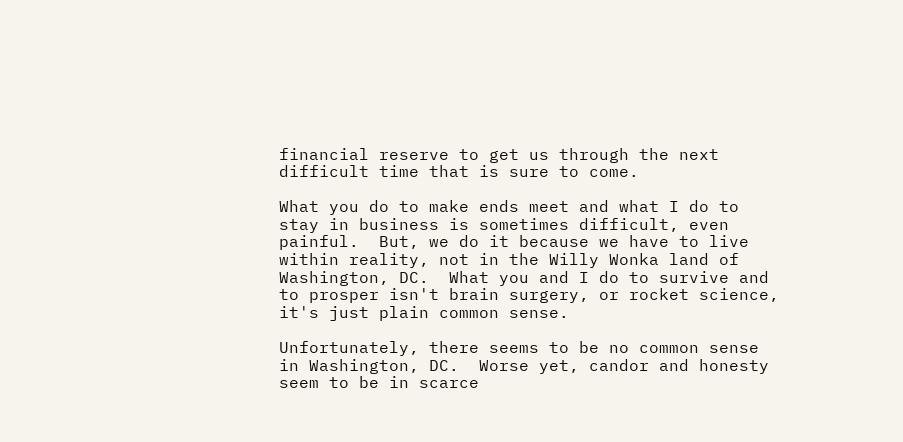financial reserve to get us through the next difficult time that is sure to come.

What you do to make ends meet and what I do to stay in business is sometimes difficult, even painful.  But, we do it because we have to live within reality, not in the Willy Wonka land of Washington, DC.  What you and I do to survive and to prosper isn't brain surgery, or rocket science, it's just plain common sense.

Unfortunately, there seems to be no common sense in Washington, DC.  Worse yet, candor and honesty seem to be in scarce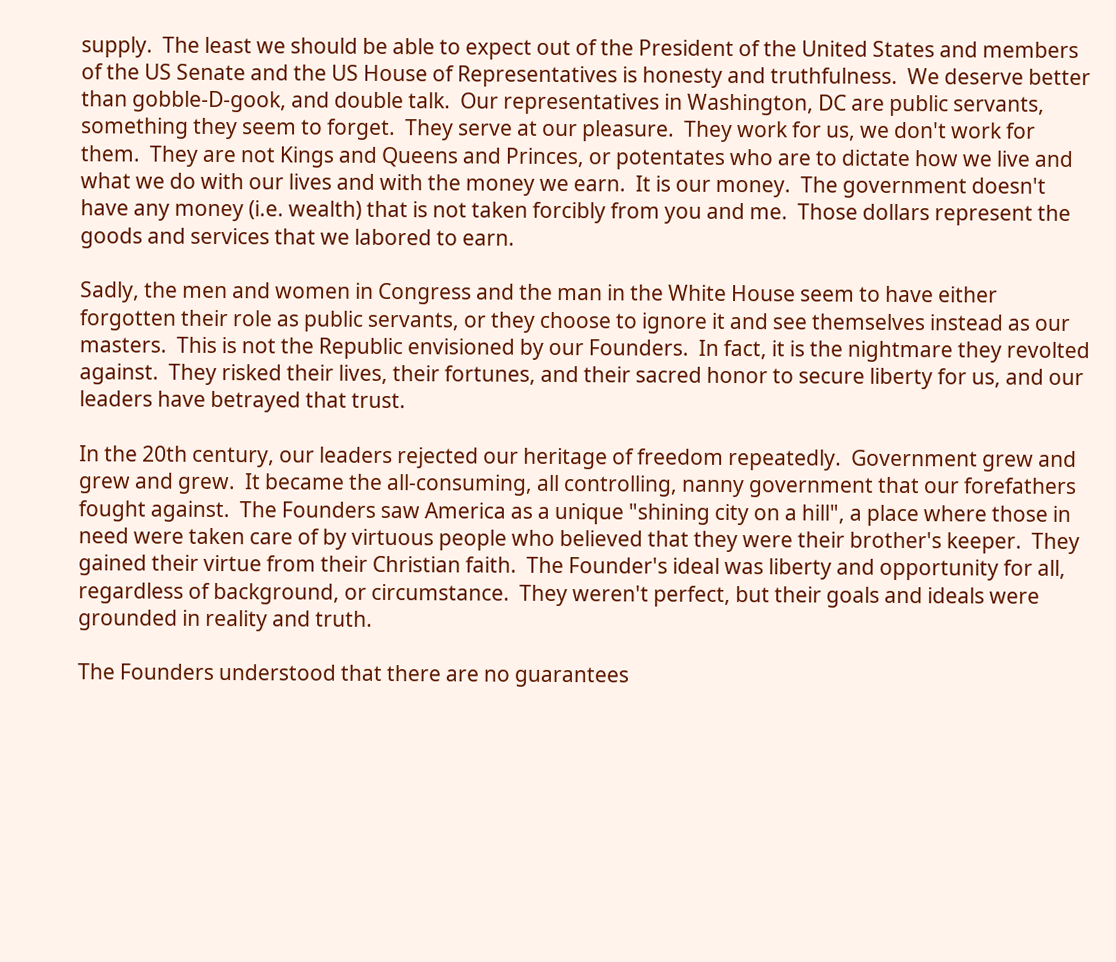supply.  The least we should be able to expect out of the President of the United States and members of the US Senate and the US House of Representatives is honesty and truthfulness.  We deserve better than gobble-D-gook, and double talk.  Our representatives in Washington, DC are public servants, something they seem to forget.  They serve at our pleasure.  They work for us, we don't work for them.  They are not Kings and Queens and Princes, or potentates who are to dictate how we live and what we do with our lives and with the money we earn.  It is our money.  The government doesn't have any money (i.e. wealth) that is not taken forcibly from you and me.  Those dollars represent the goods and services that we labored to earn.

Sadly, the men and women in Congress and the man in the White House seem to have either forgotten their role as public servants, or they choose to ignore it and see themselves instead as our masters.  This is not the Republic envisioned by our Founders.  In fact, it is the nightmare they revolted against.  They risked their lives, their fortunes, and their sacred honor to secure liberty for us, and our leaders have betrayed that trust.

In the 20th century, our leaders rejected our heritage of freedom repeatedly.  Government grew and grew and grew.  It became the all-consuming, all controlling, nanny government that our forefathers fought against.  The Founders saw America as a unique "shining city on a hill", a place where those in need were taken care of by virtuous people who believed that they were their brother's keeper.  They gained their virtue from their Christian faith.  The Founder's ideal was liberty and opportunity for all, regardless of background, or circumstance.  They weren't perfect, but their goals and ideals were grounded in reality and truth.

The Founders understood that there are no guarantees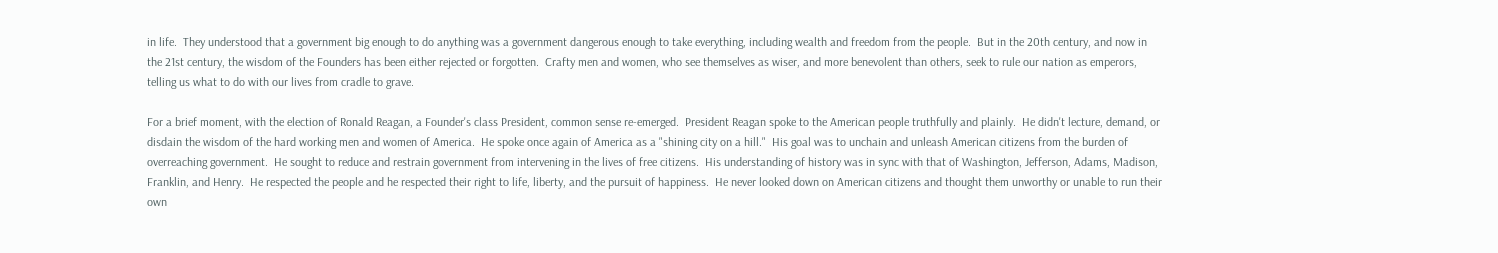in life.  They understood that a government big enough to do anything was a government dangerous enough to take everything, including wealth and freedom from the people.  But in the 20th century, and now in the 21st century, the wisdom of the Founders has been either rejected or forgotten.  Crafty men and women, who see themselves as wiser, and more benevolent than others, seek to rule our nation as emperors, telling us what to do with our lives from cradle to grave.

For a brief moment, with the election of Ronald Reagan, a Founder's class President, common sense re-emerged.  President Reagan spoke to the American people truthfully and plainly.  He didn't lecture, demand, or disdain the wisdom of the hard working men and women of America.  He spoke once again of America as a "shining city on a hill."  His goal was to unchain and unleash American citizens from the burden of overreaching government.  He sought to reduce and restrain government from intervening in the lives of free citizens.  His understanding of history was in sync with that of Washington, Jefferson, Adams, Madison, Franklin, and Henry.  He respected the people and he respected their right to life, liberty, and the pursuit of happiness.  He never looked down on American citizens and thought them unworthy or unable to run their own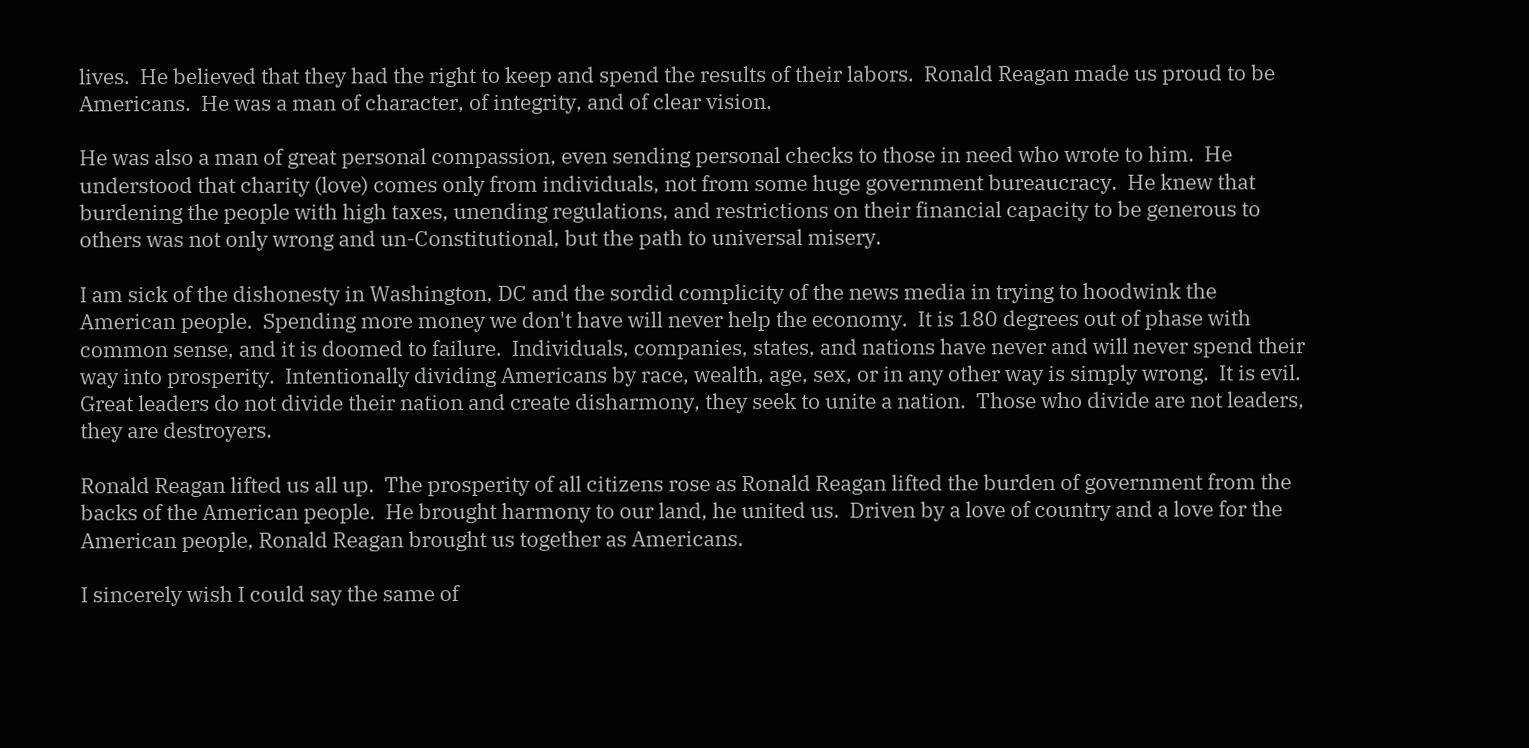lives.  He believed that they had the right to keep and spend the results of their labors.  Ronald Reagan made us proud to be Americans.  He was a man of character, of integrity, and of clear vision.

He was also a man of great personal compassion, even sending personal checks to those in need who wrote to him.  He understood that charity (love) comes only from individuals, not from some huge government bureaucracy.  He knew that burdening the people with high taxes, unending regulations, and restrictions on their financial capacity to be generous to others was not only wrong and un-Constitutional, but the path to universal misery.

I am sick of the dishonesty in Washington, DC and the sordid complicity of the news media in trying to hoodwink the American people.  Spending more money we don't have will never help the economy.  It is 180 degrees out of phase with common sense, and it is doomed to failure.  Individuals, companies, states, and nations have never and will never spend their way into prosperity.  Intentionally dividing Americans by race, wealth, age, sex, or in any other way is simply wrong.  It is evil.  Great leaders do not divide their nation and create disharmony, they seek to unite a nation.  Those who divide are not leaders, they are destroyers.

Ronald Reagan lifted us all up.  The prosperity of all citizens rose as Ronald Reagan lifted the burden of government from the backs of the American people.  He brought harmony to our land, he united us.  Driven by a love of country and a love for the American people, Ronald Reagan brought us together as Americans.

I sincerely wish I could say the same of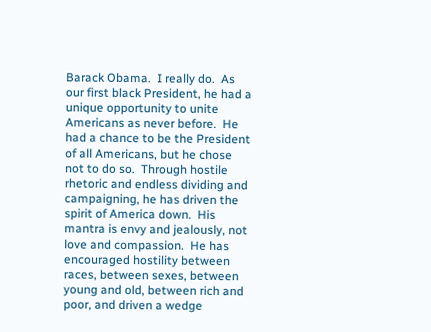Barack Obama.  I really do.  As our first black President, he had a unique opportunity to unite Americans as never before.  He had a chance to be the President of all Americans, but he chose not to do so.  Through hostile rhetoric and endless dividing and campaigning, he has driven the spirit of America down.  His mantra is envy and jealously, not love and compassion.  He has encouraged hostility between races, between sexes, between young and old, between rich and poor, and driven a wedge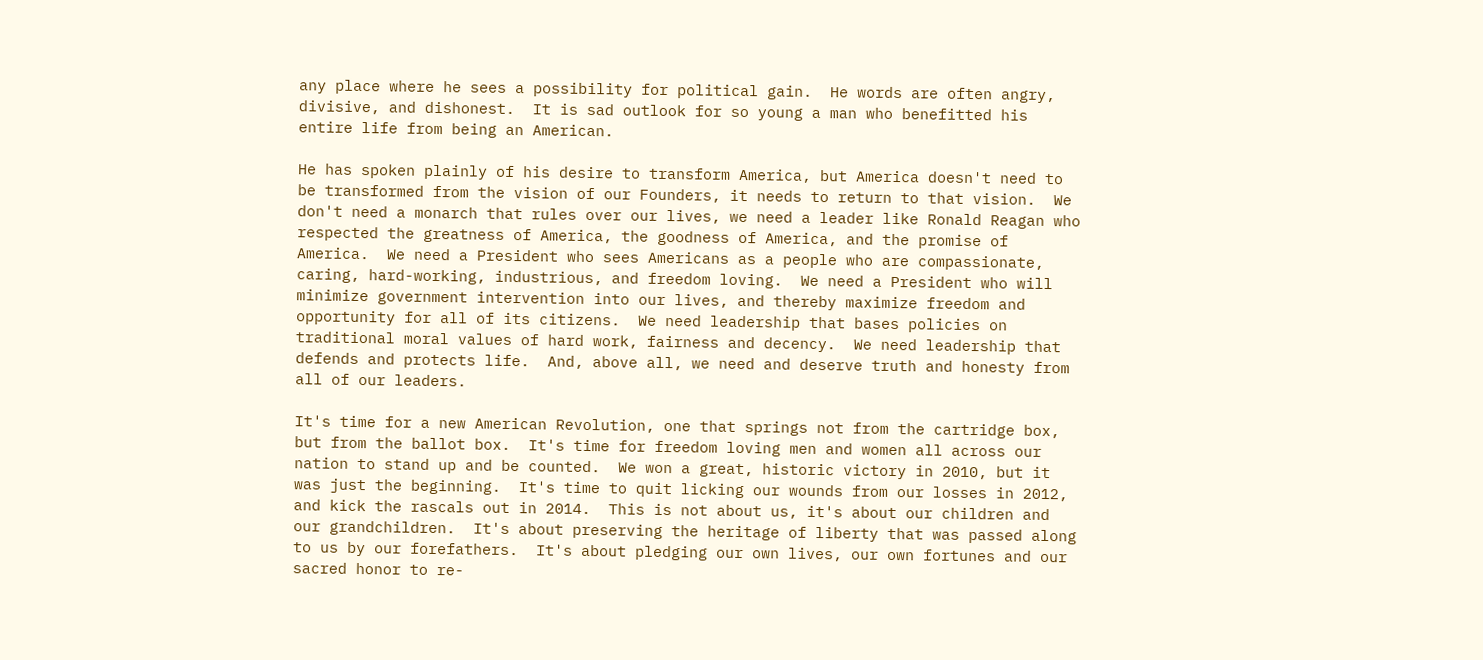any place where he sees a possibility for political gain.  He words are often angry, divisive, and dishonest.  It is sad outlook for so young a man who benefitted his entire life from being an American.

He has spoken plainly of his desire to transform America, but America doesn't need to be transformed from the vision of our Founders, it needs to return to that vision.  We don't need a monarch that rules over our lives, we need a leader like Ronald Reagan who respected the greatness of America, the goodness of America, and the promise of America.  We need a President who sees Americans as a people who are compassionate, caring, hard-working, industrious, and freedom loving.  We need a President who will minimize government intervention into our lives, and thereby maximize freedom and opportunity for all of its citizens.  We need leadership that bases policies on traditional moral values of hard work, fairness and decency.  We need leadership that defends and protects life.  And, above all, we need and deserve truth and honesty from all of our leaders.

It's time for a new American Revolution, one that springs not from the cartridge box, but from the ballot box.  It's time for freedom loving men and women all across our nation to stand up and be counted.  We won a great, historic victory in 2010, but it was just the beginning.  It's time to quit licking our wounds from our losses in 2012, and kick the rascals out in 2014.  This is not about us, it's about our children and our grandchildren.  It's about preserving the heritage of liberty that was passed along to us by our forefathers.  It's about pledging our own lives, our own fortunes and our sacred honor to re-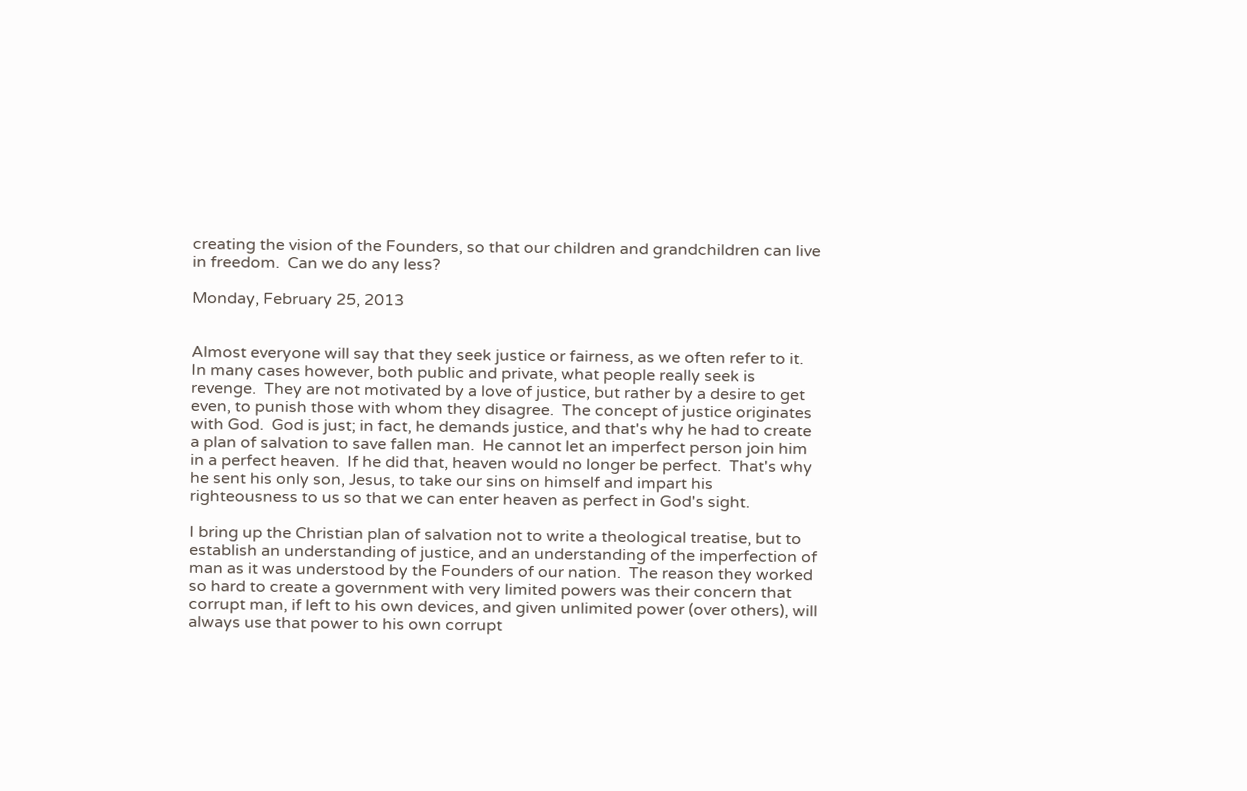creating the vision of the Founders, so that our children and grandchildren can live in freedom.  Can we do any less?

Monday, February 25, 2013


Almost everyone will say that they seek justice or fairness, as we often refer to it.  In many cases however, both public and private, what people really seek is revenge.  They are not motivated by a love of justice, but rather by a desire to get even, to punish those with whom they disagree.  The concept of justice originates with God.  God is just; in fact, he demands justice, and that's why he had to create a plan of salvation to save fallen man.  He cannot let an imperfect person join him in a perfect heaven.  If he did that, heaven would no longer be perfect.  That's why he sent his only son, Jesus, to take our sins on himself and impart his righteousness to us so that we can enter heaven as perfect in God's sight.

I bring up the Christian plan of salvation not to write a theological treatise, but to establish an understanding of justice, and an understanding of the imperfection of man as it was understood by the Founders of our nation.  The reason they worked so hard to create a government with very limited powers was their concern that corrupt man, if left to his own devices, and given unlimited power (over others), will always use that power to his own corrupt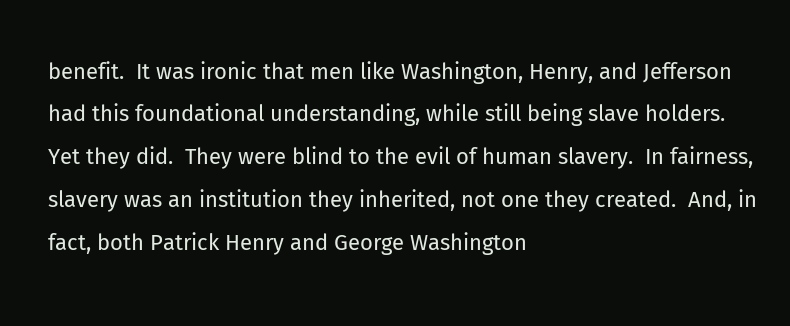benefit.  It was ironic that men like Washington, Henry, and Jefferson had this foundational understanding, while still being slave holders.  Yet they did.  They were blind to the evil of human slavery.  In fairness, slavery was an institution they inherited, not one they created.  And, in fact, both Patrick Henry and George Washington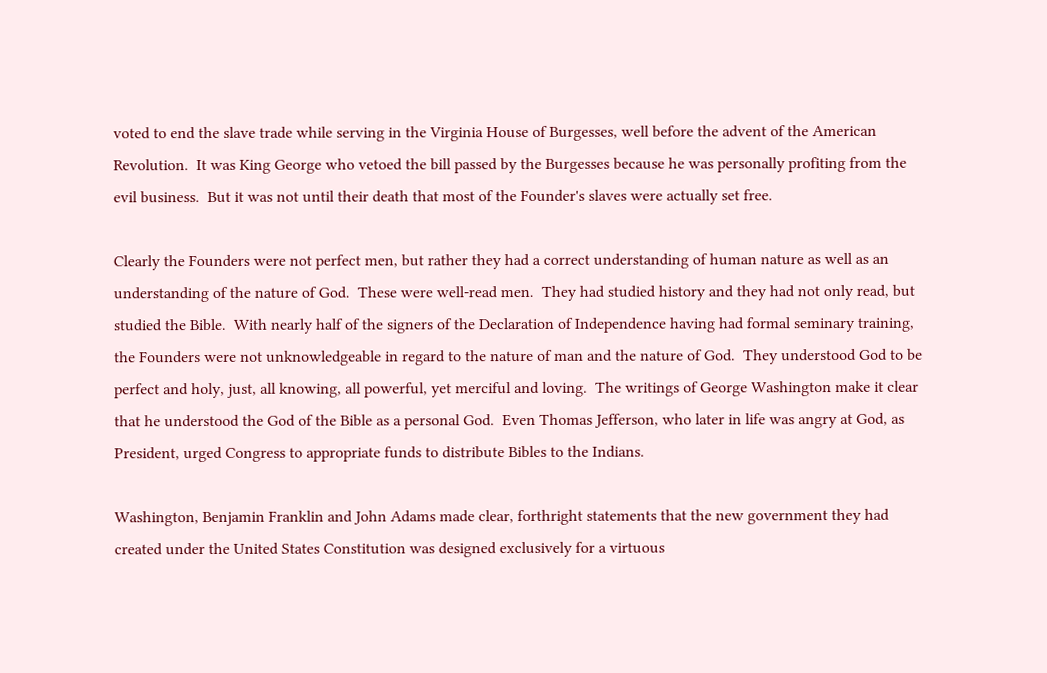voted to end the slave trade while serving in the Virginia House of Burgesses, well before the advent of the American Revolution.  It was King George who vetoed the bill passed by the Burgesses because he was personally profiting from the evil business.  But it was not until their death that most of the Founder's slaves were actually set free.

Clearly the Founders were not perfect men, but rather they had a correct understanding of human nature as well as an understanding of the nature of God.  These were well-read men.  They had studied history and they had not only read, but studied the Bible.  With nearly half of the signers of the Declaration of Independence having had formal seminary training, the Founders were not unknowledgeable in regard to the nature of man and the nature of God.  They understood God to be perfect and holy, just, all knowing, all powerful, yet merciful and loving.  The writings of George Washington make it clear that he understood the God of the Bible as a personal God.  Even Thomas Jefferson, who later in life was angry at God, as President, urged Congress to appropriate funds to distribute Bibles to the Indians.

Washington, Benjamin Franklin and John Adams made clear, forthright statements that the new government they had created under the United States Constitution was designed exclusively for a virtuous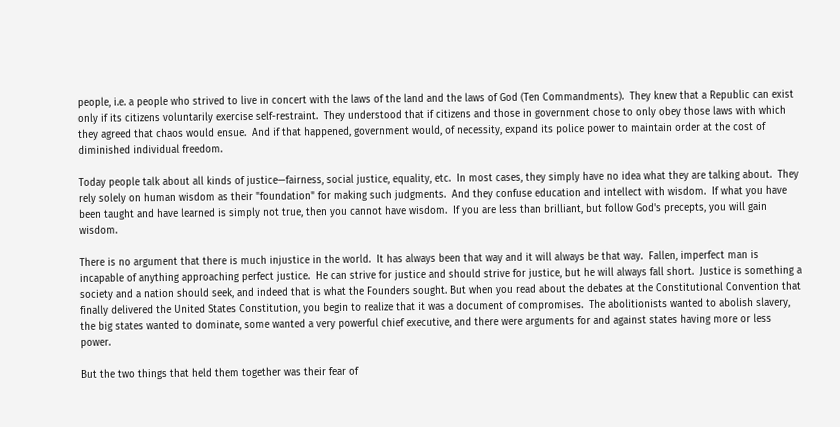people, i.e. a people who strived to live in concert with the laws of the land and the laws of God (Ten Commandments).  They knew that a Republic can exist only if its citizens voluntarily exercise self-restraint.  They understood that if citizens and those in government chose to only obey those laws with which they agreed that chaos would ensue.  And if that happened, government would, of necessity, expand its police power to maintain order at the cost of diminished individual freedom.

Today people talk about all kinds of justice—fairness, social justice, equality, etc.  In most cases, they simply have no idea what they are talking about.  They rely solely on human wisdom as their "foundation" for making such judgments.  And they confuse education and intellect with wisdom.  If what you have been taught and have learned is simply not true, then you cannot have wisdom.  If you are less than brilliant, but follow God's precepts, you will gain wisdom.

There is no argument that there is much injustice in the world.  It has always been that way and it will always be that way.  Fallen, imperfect man is incapable of anything approaching perfect justice.  He can strive for justice and should strive for justice, but he will always fall short.  Justice is something a society and a nation should seek, and indeed that is what the Founders sought. But when you read about the debates at the Constitutional Convention that finally delivered the United States Constitution, you begin to realize that it was a document of compromises.  The abolitionists wanted to abolish slavery, the big states wanted to dominate, some wanted a very powerful chief executive, and there were arguments for and against states having more or less power.

But the two things that held them together was their fear of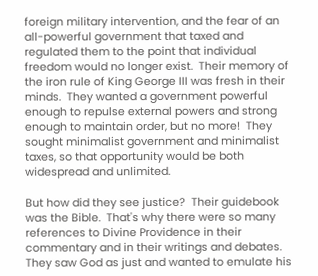foreign military intervention, and the fear of an all-powerful government that taxed and regulated them to the point that individual freedom would no longer exist.  Their memory of the iron rule of King George III was fresh in their minds.  They wanted a government powerful enough to repulse external powers and strong enough to maintain order, but no more!  They sought minimalist government and minimalist taxes, so that opportunity would be both widespread and unlimited.

But how did they see justice?  Their guidebook was the Bible.  That's why there were so many references to Divine Providence in their commentary and in their writings and debates.  They saw God as just and wanted to emulate his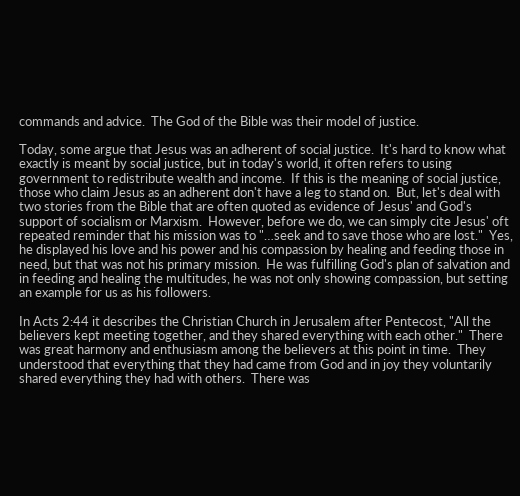commands and advice.  The God of the Bible was their model of justice.

Today, some argue that Jesus was an adherent of social justice.  It's hard to know what exactly is meant by social justice, but in today's world, it often refers to using government to redistribute wealth and income.  If this is the meaning of social justice, those who claim Jesus as an adherent don't have a leg to stand on.  But, let's deal with two stories from the Bible that are often quoted as evidence of Jesus' and God's support of socialism or Marxism.  However, before we do, we can simply cite Jesus' oft repeated reminder that his mission was to "…seek and to save those who are lost."  Yes, he displayed his love and his power and his compassion by healing and feeding those in need, but that was not his primary mission.  He was fulfilling God's plan of salvation and in feeding and healing the multitudes, he was not only showing compassion, but setting an example for us as his followers.

In Acts 2:44 it describes the Christian Church in Jerusalem after Pentecost, "All the believers kept meeting together, and they shared everything with each other."  There was great harmony and enthusiasm among the believers at this point in time.  They understood that everything that they had came from God and in joy they voluntarily shared everything they had with others.  There was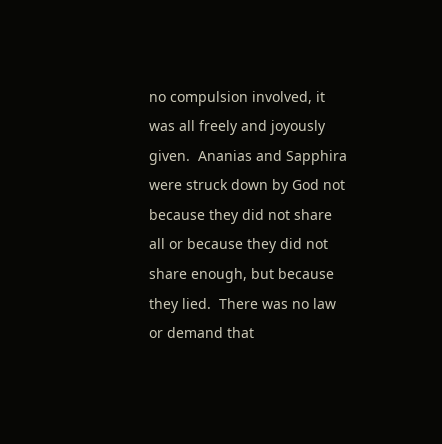no compulsion involved, it was all freely and joyously given.  Ananias and Sapphira were struck down by God not because they did not share all or because they did not share enough, but because they lied.  There was no law or demand that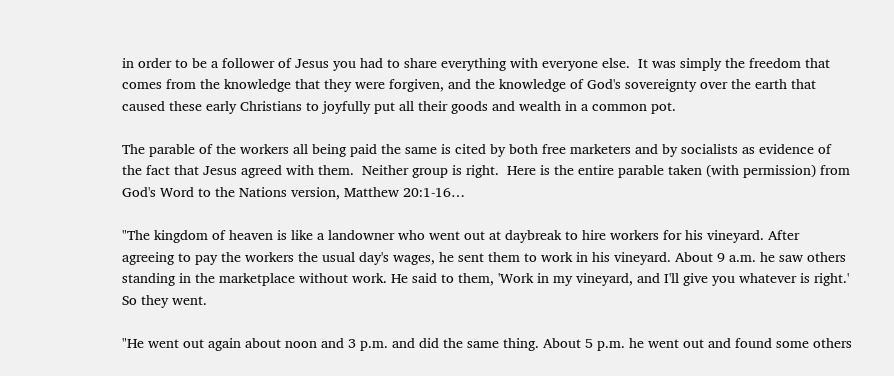in order to be a follower of Jesus you had to share everything with everyone else.  It was simply the freedom that comes from the knowledge that they were forgiven, and the knowledge of God's sovereignty over the earth that caused these early Christians to joyfully put all their goods and wealth in a common pot.

The parable of the workers all being paid the same is cited by both free marketers and by socialists as evidence of the fact that Jesus agreed with them.  Neither group is right.  Here is the entire parable taken (with permission) from God's Word to the Nations version, Matthew 20:1-16…

"The kingdom of heaven is like a landowner who went out at daybreak to hire workers for his vineyard. After agreeing to pay the workers the usual day's wages, he sent them to work in his vineyard. About 9 a.m. he saw others standing in the marketplace without work. He said to them, 'Work in my vineyard, and I'll give you whatever is right.' So they went.

"He went out again about noon and 3 p.m. and did the same thing. About 5 p.m. he went out and found some others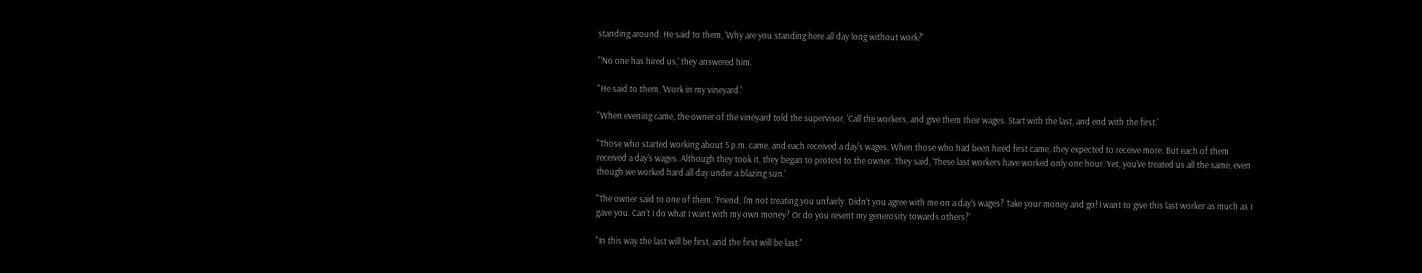standing around. He said to them, 'Why are you standing here all day long without work?'

"'No one has hired us,' they answered him.

"He said to them, 'Work in my vineyard.'

"When evening came, the owner of the vineyard told the supervisor, 'Call the workers, and give them their wages. Start with the last, and end with the first.'

"Those who started working about 5 p.m. came, and each received a day's wages. When those who had been hired first came, they expected to receive more. But each of them received a day's wages. Although they took it, they began to protest to the owner. They said, 'These last workers have worked only one hour. Yet, you've treated us all the same, even though we worked hard all day under a blazing sun.'

"The owner said to one of them, 'Friend, I'm not treating you unfairly. Didn't you agree with me on a day's wages? Take your money and go! I want to give this last worker as much as I gave you. Can't I do what I want with my own money? Or do you resent my generosity towards others?'

"In this way the last will be first, and the first will be last."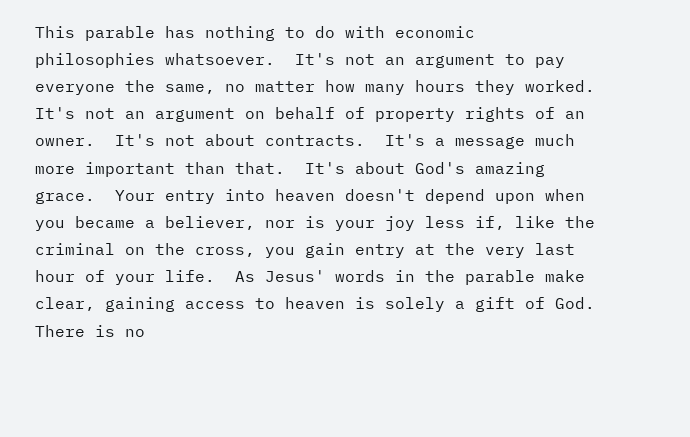This parable has nothing to do with economic philosophies whatsoever.  It's not an argument to pay everyone the same, no matter how many hours they worked.  It's not an argument on behalf of property rights of an owner.  It's not about contracts.  It's a message much more important than that.  It's about God's amazing grace.  Your entry into heaven doesn't depend upon when you became a believer, nor is your joy less if, like the criminal on the cross, you gain entry at the very last hour of your life.  As Jesus' words in the parable make clear, gaining access to heaven is solely a gift of God.  There is no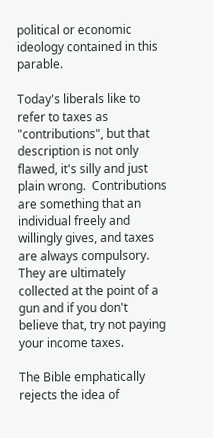political or economic ideology contained in this parable.

Today's liberals like to refer to taxes as "contributions", but that description is not only flawed, it's silly and just plain wrong.  Contributions are something that an individual freely and willingly gives, and taxes are always compulsory.  They are ultimately collected at the point of a gun and if you don't believe that, try not paying your income taxes.

The Bible emphatically rejects the idea of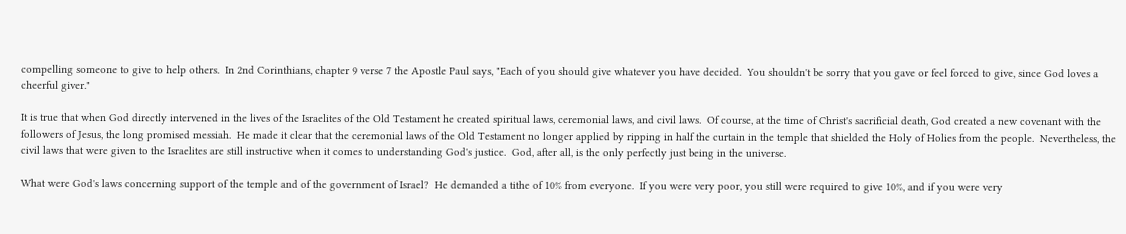compelling someone to give to help others.  In 2nd Corinthians, chapter 9 verse 7 the Apostle Paul says, "Each of you should give whatever you have decided.  You shouldn't be sorry that you gave or feel forced to give, since God loves a cheerful giver."

It is true that when God directly intervened in the lives of the Israelites of the Old Testament he created spiritual laws, ceremonial laws, and civil laws.  Of course, at the time of Christ's sacrificial death, God created a new covenant with the followers of Jesus, the long promised messiah.  He made it clear that the ceremonial laws of the Old Testament no longer applied by ripping in half the curtain in the temple that shielded the Holy of Holies from the people.  Nevertheless, the civil laws that were given to the Israelites are still instructive when it comes to understanding God's justice.  God, after all, is the only perfectly just being in the universe.

What were God's laws concerning support of the temple and of the government of Israel?  He demanded a tithe of 10% from everyone.  If you were very poor, you still were required to give 10%, and if you were very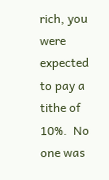rich, you were expected to pay a tithe of 10%.  No one was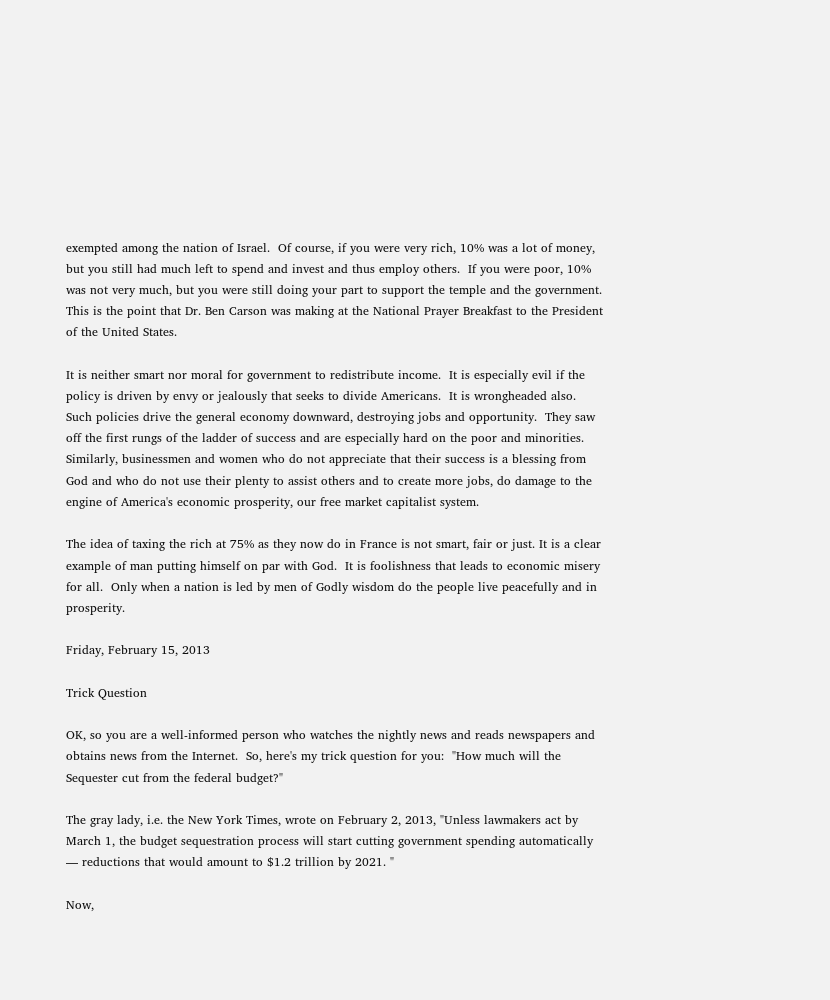exempted among the nation of Israel.  Of course, if you were very rich, 10% was a lot of money, but you still had much left to spend and invest and thus employ others.  If you were poor, 10% was not very much, but you were still doing your part to support the temple and the government.  This is the point that Dr. Ben Carson was making at the National Prayer Breakfast to the President of the United States.

It is neither smart nor moral for government to redistribute income.  It is especially evil if the policy is driven by envy or jealously that seeks to divide Americans.  It is wrongheaded also.  Such policies drive the general economy downward, destroying jobs and opportunity.  They saw off the first rungs of the ladder of success and are especially hard on the poor and minorities.  Similarly, businessmen and women who do not appreciate that their success is a blessing from God and who do not use their plenty to assist others and to create more jobs, do damage to the engine of America's economic prosperity, our free market capitalist system.

The idea of taxing the rich at 75% as they now do in France is not smart, fair or just. It is a clear example of man putting himself on par with God.  It is foolishness that leads to economic misery for all.  Only when a nation is led by men of Godly wisdom do the people live peacefully and in prosperity.

Friday, February 15, 2013

Trick Question

OK, so you are a well-informed person who watches the nightly news and reads newspapers and obtains news from the Internet.  So, here's my trick question for you:  "How much will the Sequester cut from the federal budget?"

The gray lady, i.e. the New York Times, wrote on February 2, 2013, "Unless lawmakers act by March 1, the budget sequestration process will start cutting government spending automatically — reductions that would amount to $1.2 trillion by 2021. "

Now,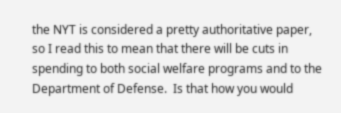the NYT is considered a pretty authoritative paper, so I read this to mean that there will be cuts in spending to both social welfare programs and to the Department of Defense.  Is that how you would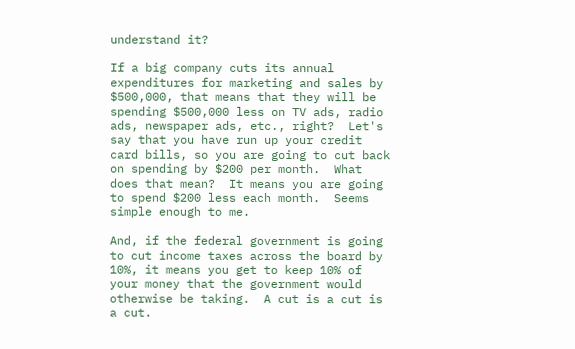understand it?

If a big company cuts its annual expenditures for marketing and sales by $500,000, that means that they will be spending $500,000 less on TV ads, radio ads, newspaper ads, etc., right?  Let's say that you have run up your credit card bills, so you are going to cut back on spending by $200 per month.  What does that mean?  It means you are going to spend $200 less each month.  Seems simple enough to me.

And, if the federal government is going to cut income taxes across the board by 10%, it means you get to keep 10% of your money that the government would otherwise be taking.  A cut is a cut is a cut.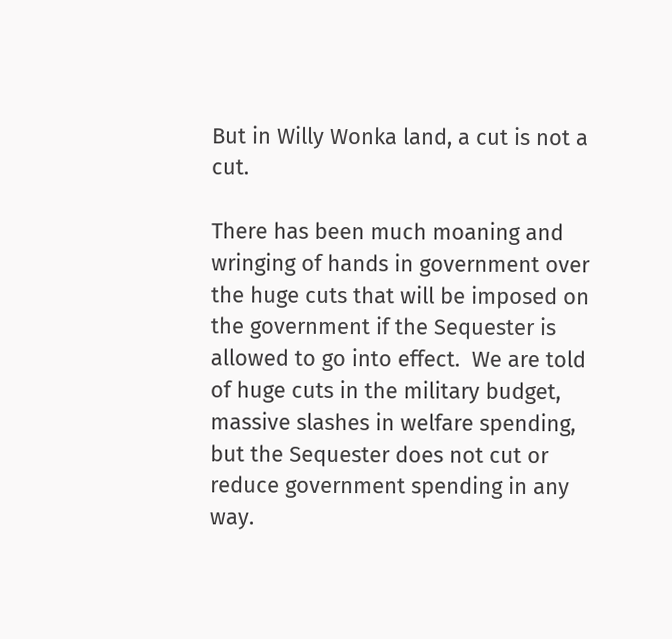But in Willy Wonka land, a cut is not a cut.

There has been much moaning and wringing of hands in government over the huge cuts that will be imposed on the government if the Sequester is allowed to go into effect.  We are told of huge cuts in the military budget, massive slashes in welfare spending, but the Sequester does not cut or reduce government spending in any way.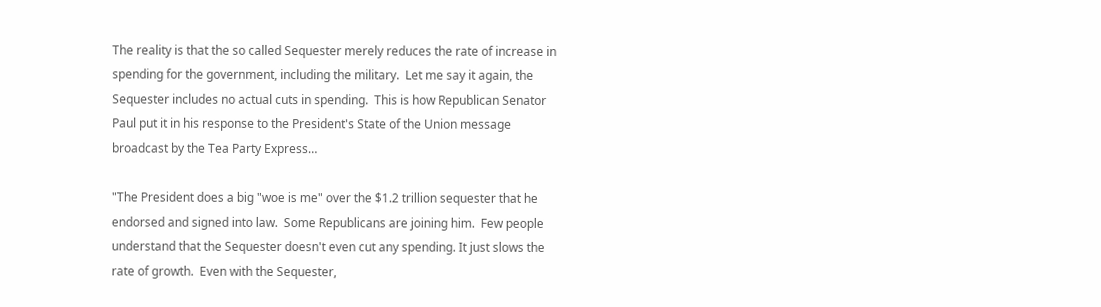The reality is that the so called Sequester merely reduces the rate of increase in spending for the government, including the military.  Let me say it again, the Sequester includes no actual cuts in spending.  This is how Republican Senator Paul put it in his response to the President's State of the Union message broadcast by the Tea Party Express…

"The President does a big "woe is me" over the $1.2 trillion sequester that he endorsed and signed into law.  Some Republicans are joining him.  Few people understand that the Sequester doesn't even cut any spending. It just slows the rate of growth.  Even with the Sequester,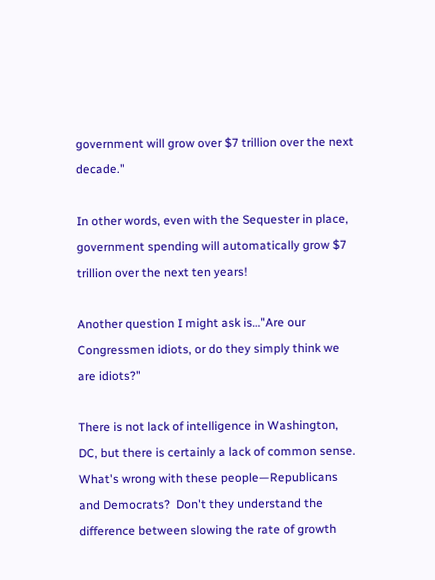government will grow over $7 trillion over the next decade."

In other words, even with the Sequester in place, government spending will automatically grow $7 trillion over the next ten years!

Another question I might ask is…"Are our Congressmen idiots, or do they simply think we are idiots?"

There is not lack of intelligence in Washington, DC, but there is certainly a lack of common sense.  What's wrong with these people—Republicans and Democrats?  Don't they understand the difference between slowing the rate of growth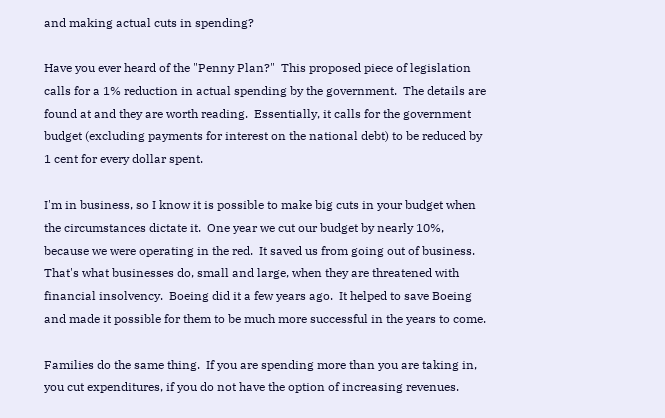and making actual cuts in spending?

Have you ever heard of the "Penny Plan?"  This proposed piece of legislation calls for a 1% reduction in actual spending by the government.  The details are found at and they are worth reading.  Essentially, it calls for the government budget (excluding payments for interest on the national debt) to be reduced by 1 cent for every dollar spent.

I'm in business, so I know it is possible to make big cuts in your budget when the circumstances dictate it.  One year we cut our budget by nearly 10%, because we were operating in the red.  It saved us from going out of business.  That's what businesses do, small and large, when they are threatened with financial insolvency.  Boeing did it a few years ago.  It helped to save Boeing and made it possible for them to be much more successful in the years to come.

Families do the same thing.  If you are spending more than you are taking in, you cut expenditures, if you do not have the option of increasing revenues.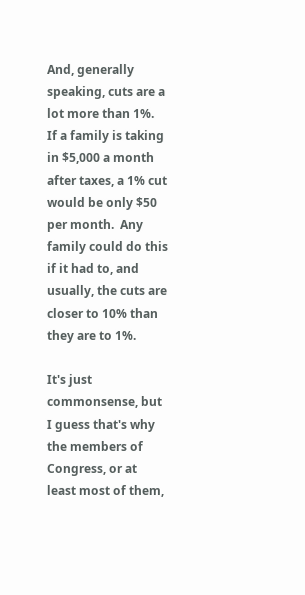And, generally speaking, cuts are a lot more than 1%.  If a family is taking in $5,000 a month after taxes, a 1% cut would be only $50 per month.  Any family could do this if it had to, and usually, the cuts are closer to 10% than they are to 1%.

It's just commonsense, but I guess that's why the members of Congress, or at least most of them,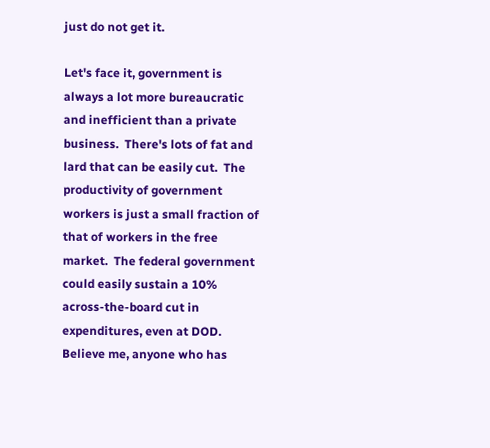just do not get it.

Let's face it, government is always a lot more bureaucratic and inefficient than a private business.  There's lots of fat and lard that can be easily cut.  The productivity of government workers is just a small fraction of that of workers in the free market.  The federal government could easily sustain a 10% across-the-board cut in expenditures, even at DOD.  Believe me, anyone who has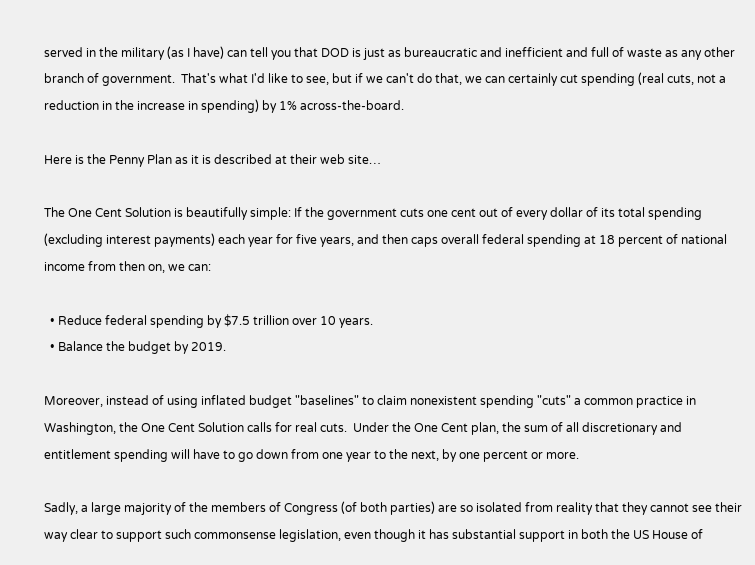served in the military (as I have) can tell you that DOD is just as bureaucratic and inefficient and full of waste as any other branch of government.  That's what I'd like to see, but if we can't do that, we can certainly cut spending (real cuts, not a reduction in the increase in spending) by 1% across-the-board.

Here is the Penny Plan as it is described at their web site…

The One Cent Solution is beautifully simple: If the government cuts one cent out of every dollar of its total spending (excluding interest payments) each year for five years, and then caps overall federal spending at 18 percent of national income from then on, we can:

  • Reduce federal spending by $7.5 trillion over 10 years.
  • Balance the budget by 2019.

Moreover, instead of using inflated budget "baselines" to claim nonexistent spending "cuts" a common practice in Washington, the One Cent Solution calls for real cuts.  Under the One Cent plan, the sum of all discretionary and entitlement spending will have to go down from one year to the next, by one percent or more.

Sadly, a large majority of the members of Congress (of both parties) are so isolated from reality that they cannot see their way clear to support such commonsense legislation, even though it has substantial support in both the US House of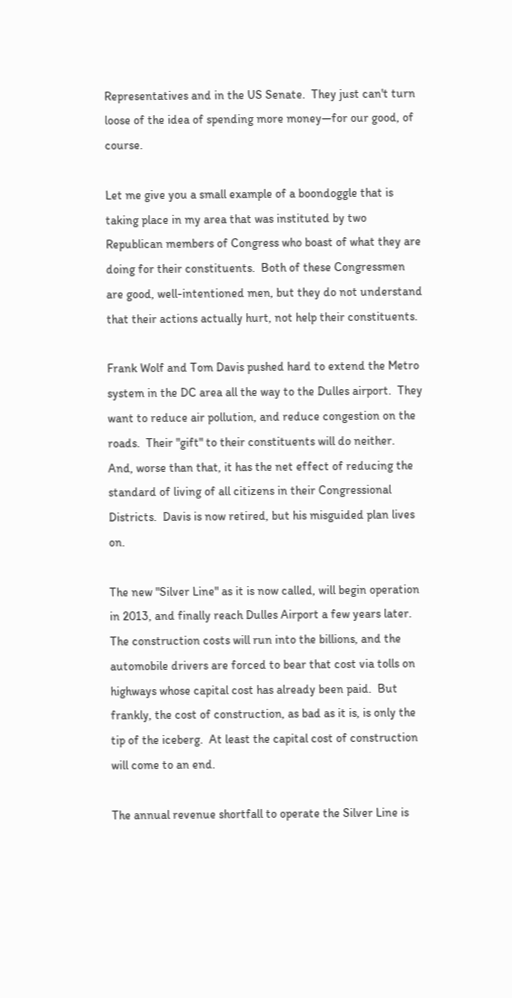Representatives and in the US Senate.  They just can't turn loose of the idea of spending more money—for our good, of course.

Let me give you a small example of a boondoggle that is taking place in my area that was instituted by two Republican members of Congress who boast of what they are doing for their constituents.  Both of these Congressmen are good, well-intentioned men, but they do not understand that their actions actually hurt, not help their constituents.

Frank Wolf and Tom Davis pushed hard to extend the Metro system in the DC area all the way to the Dulles airport.  They want to reduce air pollution, and reduce congestion on the roads.  Their "gift" to their constituents will do neither.  And, worse than that, it has the net effect of reducing the standard of living of all citizens in their Congressional Districts.  Davis is now retired, but his misguided plan lives on.

The new "Silver Line" as it is now called, will begin operation in 2013, and finally reach Dulles Airport a few years later.  The construction costs will run into the billions, and the automobile drivers are forced to bear that cost via tolls on highways whose capital cost has already been paid.  But frankly, the cost of construction, as bad as it is, is only the tip of the iceberg.  At least the capital cost of construction will come to an end.

The annual revenue shortfall to operate the Silver Line is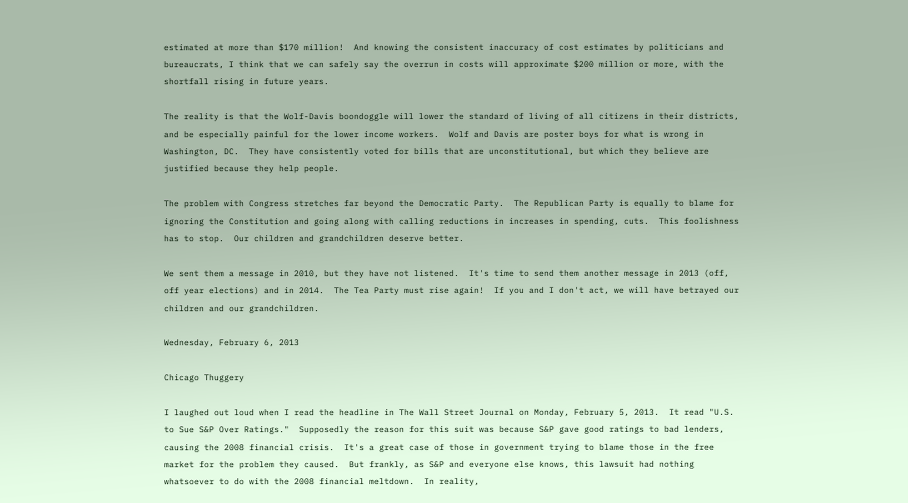estimated at more than $170 million!  And knowing the consistent inaccuracy of cost estimates by politicians and bureaucrats, I think that we can safely say the overrun in costs will approximate $200 million or more, with the shortfall rising in future years.

The reality is that the Wolf-Davis boondoggle will lower the standard of living of all citizens in their districts, and be especially painful for the lower income workers.  Wolf and Davis are poster boys for what is wrong in Washington, DC.  They have consistently voted for bills that are unconstitutional, but which they believe are justified because they help people.

The problem with Congress stretches far beyond the Democratic Party.  The Republican Party is equally to blame for ignoring the Constitution and going along with calling reductions in increases in spending, cuts.  This foolishness has to stop.  Our children and grandchildren deserve better.

We sent them a message in 2010, but they have not listened.  It's time to send them another message in 2013 (off, off year elections) and in 2014.  The Tea Party must rise again!  If you and I don't act, we will have betrayed our children and our grandchildren.

Wednesday, February 6, 2013

Chicago Thuggery

I laughed out loud when I read the headline in The Wall Street Journal on Monday, February 5, 2013.  It read "U.S. to Sue S&P Over Ratings."  Supposedly the reason for this suit was because S&P gave good ratings to bad lenders, causing the 2008 financial crisis.  It's a great case of those in government trying to blame those in the free market for the problem they caused.  But frankly, as S&P and everyone else knows, this lawsuit had nothing whatsoever to do with the 2008 financial meltdown.  In reality,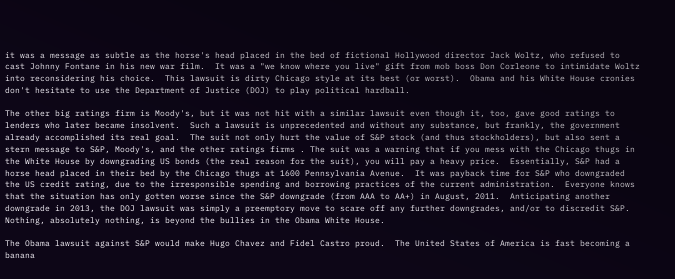it was a message as subtle as the horse's head placed in the bed of fictional Hollywood director Jack Woltz, who refused to cast Johnny Fontane in his new war film.  It was a "we know where you live" gift from mob boss Don Corleone to intimidate Woltz into reconsidering his choice.  This lawsuit is dirty Chicago style at its best (or worst).  Obama and his White House cronies don't hesitate to use the Department of Justice (DOJ) to play political hardball.

The other big ratings firm is Moody's, but it was not hit with a similar lawsuit even though it, too, gave good ratings to lenders who later became insolvent.  Such a lawsuit is unprecedented and without any substance, but frankly, the government already accomplished its real goal.  The suit not only hurt the value of S&P stock (and thus stockholders), but also sent a stern message to S&P, Moody's, and the other ratings firms . The suit was a warning that if you mess with the Chicago thugs in the White House by downgrading US bonds (the real reason for the suit), you will pay a heavy price.  Essentially, S&P had a horse head placed in their bed by the Chicago thugs at 1600 Pennsylvania Avenue.  It was payback time for S&P who downgraded the US credit rating, due to the irresponsible spending and borrowing practices of the current administration.  Everyone knows that the situation has only gotten worse since the S&P downgrade (from AAA to AA+) in August, 2011.  Anticipating another downgrade in 2013, the DOJ lawsuit was simply a preemptory move to scare off any further downgrades, and/or to discredit S&P.  Nothing, absolutely nothing, is beyond the bullies in the Obama White House.

The Obama lawsuit against S&P would make Hugo Chavez and Fidel Castro proud.  The United States of America is fast becoming a banana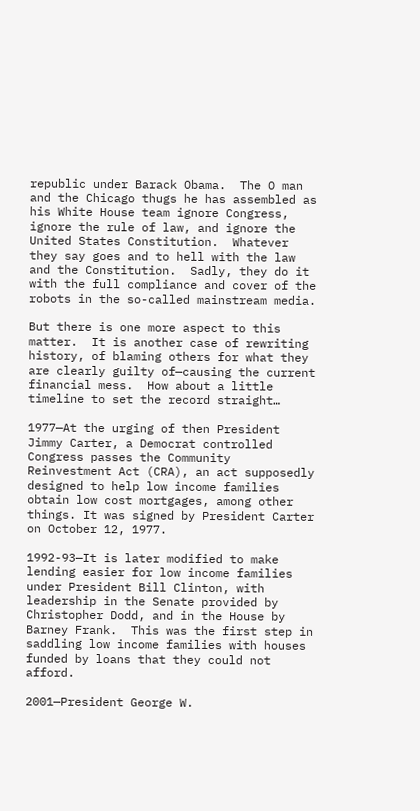republic under Barack Obama.  The O man and the Chicago thugs he has assembled as his White House team ignore Congress, ignore the rule of law, and ignore the United States Constitution.  Whatever they say goes and to hell with the law and the Constitution.  Sadly, they do it with the full compliance and cover of the robots in the so-called mainstream media.

But there is one more aspect to this matter.  It is another case of rewriting history, of blaming others for what they are clearly guilty of—causing the current financial mess.  How about a little timeline to set the record straight…

1977—At the urging of then President Jimmy Carter, a Democrat controlled Congress passes the Community Reinvestment Act (CRA), an act supposedly designed to help low income families obtain low cost mortgages, among other things. It was signed by President Carter on October 12, 1977.

1992-93—It is later modified to make lending easier for low income families under President Bill Clinton, with leadership in the Senate provided by Christopher Dodd, and in the House by Barney Frank.  This was the first step in saddling low income families with houses funded by loans that they could not afford.

2001—President George W.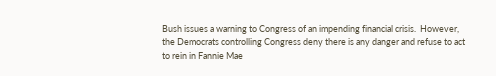Bush issues a warning to Congress of an impending financial crisis.  However, the Democrats controlling Congress deny there is any danger and refuse to act to rein in Fannie Mae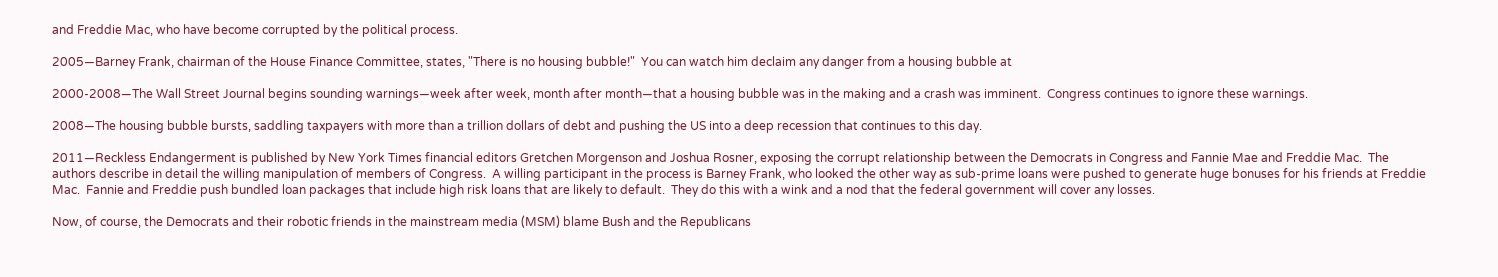and Freddie Mac, who have become corrupted by the political process.

2005—Barney Frank, chairman of the House Finance Committee, states, "There is no housing bubble!"  You can watch him declaim any danger from a housing bubble at

2000-2008—The Wall Street Journal begins sounding warnings—week after week, month after month—that a housing bubble was in the making and a crash was imminent.  Congress continues to ignore these warnings.

2008—The housing bubble bursts, saddling taxpayers with more than a trillion dollars of debt and pushing the US into a deep recession that continues to this day.

2011—Reckless Endangerment is published by New York Times financial editors Gretchen Morgenson and Joshua Rosner, exposing the corrupt relationship between the Democrats in Congress and Fannie Mae and Freddie Mac.  The authors describe in detail the willing manipulation of members of Congress.  A willing participant in the process is Barney Frank, who looked the other way as sub-prime loans were pushed to generate huge bonuses for his friends at Freddie Mac.  Fannie and Freddie push bundled loan packages that include high risk loans that are likely to default.  They do this with a wink and a nod that the federal government will cover any losses.

Now, of course, the Democrats and their robotic friends in the mainstream media (MSM) blame Bush and the Republicans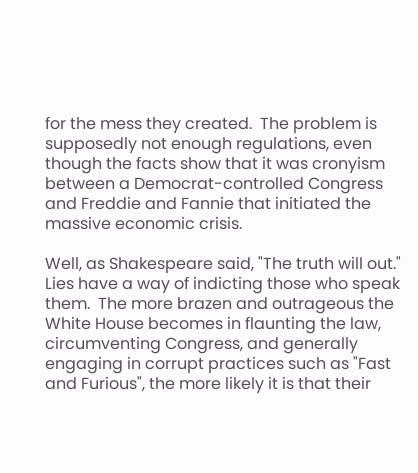for the mess they created.  The problem is supposedly not enough regulations, even though the facts show that it was cronyism between a Democrat-controlled Congress and Freddie and Fannie that initiated the massive economic crisis.

Well, as Shakespeare said, "The truth will out."  Lies have a way of indicting those who speak them.  The more brazen and outrageous the White House becomes in flaunting the law, circumventing Congress, and generally engaging in corrupt practices such as "Fast and Furious", the more likely it is that their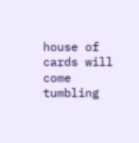house of cards will come tumbling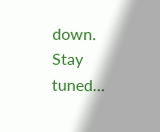down.  Stay tuned…